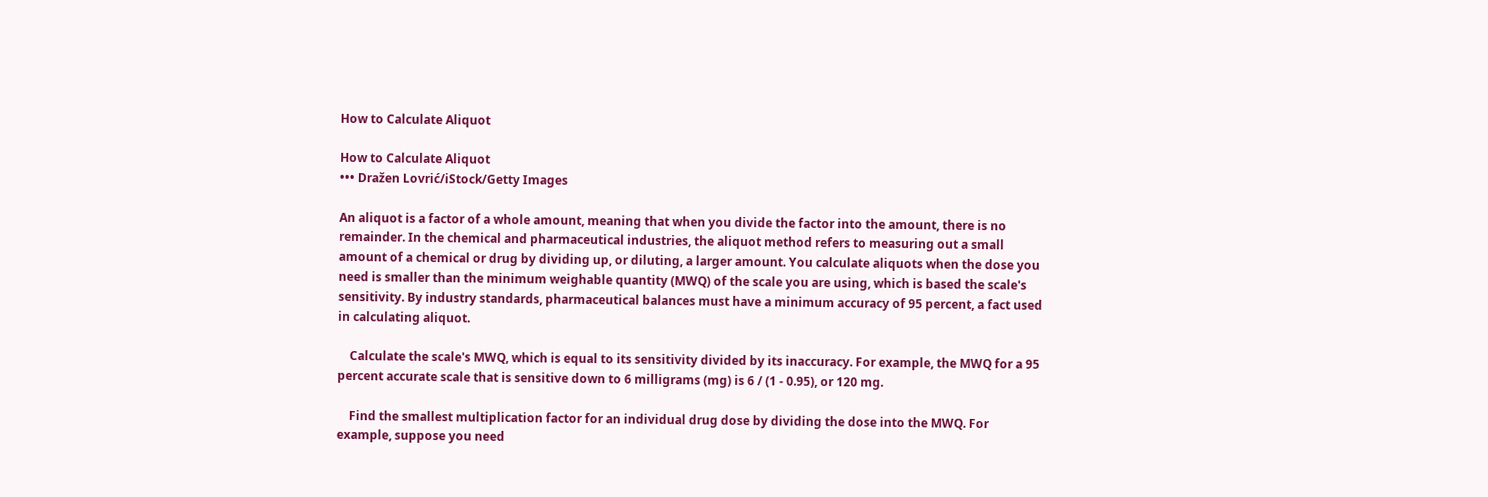How to Calculate Aliquot

How to Calculate Aliquot
••• Dražen Lovrić/iStock/Getty Images

An aliquot is a factor of a whole amount, meaning that when you divide the factor into the amount, there is no remainder. In the chemical and pharmaceutical industries, the aliquot method refers to measuring out a small amount of a chemical or drug by dividing up, or diluting, a larger amount. You calculate aliquots when the dose you need is smaller than the minimum weighable quantity (MWQ) of the scale you are using, which is based the scale's sensitivity. By industry standards, pharmaceutical balances must have a minimum accuracy of 95 percent, a fact used in calculating aliquot.

    Calculate the scale's MWQ, which is equal to its sensitivity divided by its inaccuracy. For example, the MWQ for a 95 percent accurate scale that is sensitive down to 6 milligrams (mg) is 6 / (1 - 0.95), or 120 mg.

    Find the smallest multiplication factor for an individual drug dose by dividing the dose into the MWQ. For example, suppose you need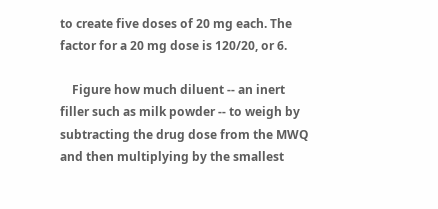to create five doses of 20 mg each. The factor for a 20 mg dose is 120/20, or 6.

    Figure how much diluent -- an inert filler such as milk powder -- to weigh by subtracting the drug dose from the MWQ and then multiplying by the smallest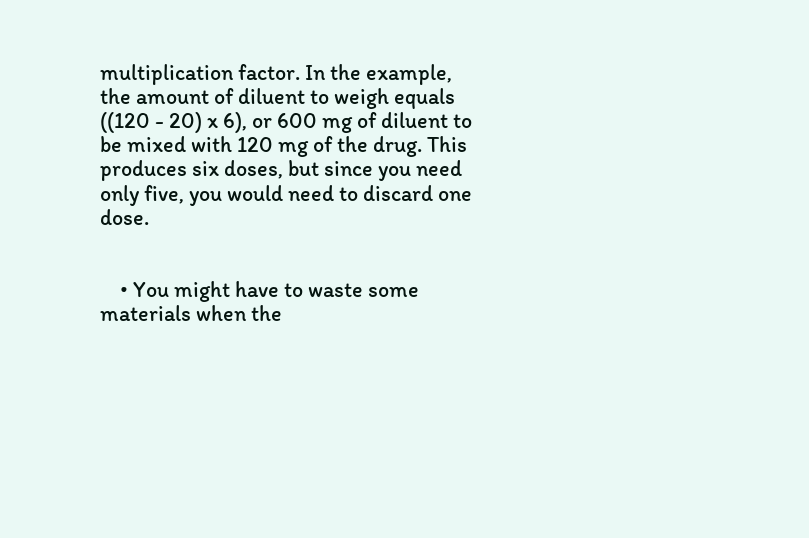multiplication factor. In the example, the amount of diluent to weigh equals ((120 - 20) x 6), or 600 mg of diluent to be mixed with 120 mg of the drug. This produces six doses, but since you need only five, you would need to discard one dose.


    • You might have to waste some materials when the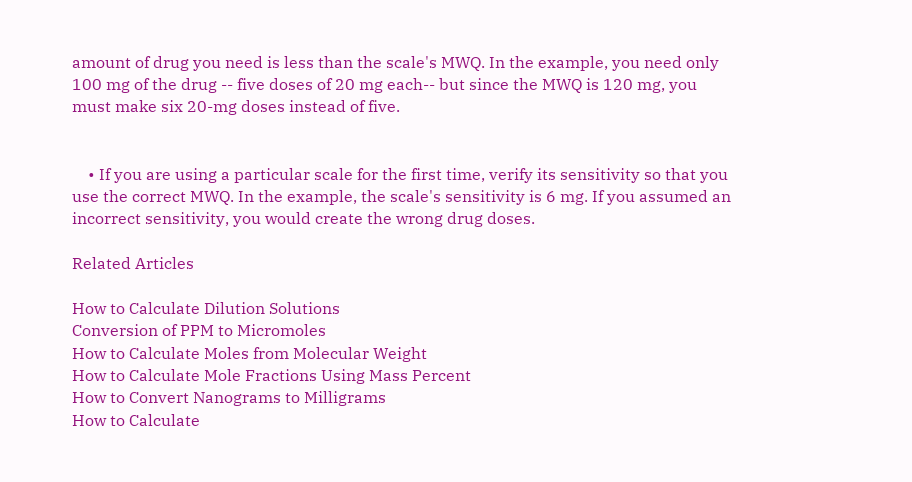amount of drug you need is less than the scale's MWQ. In the example, you need only 100 mg of the drug -- five doses of 20 mg each-- but since the MWQ is 120 mg, you must make six 20-mg doses instead of five.


    • If you are using a particular scale for the first time, verify its sensitivity so that you use the correct MWQ. In the example, the scale's sensitivity is 6 mg. If you assumed an incorrect sensitivity, you would create the wrong drug doses.

Related Articles

How to Calculate Dilution Solutions
Conversion of PPM to Micromoles
How to Calculate Moles from Molecular Weight
How to Calculate Mole Fractions Using Mass Percent
How to Convert Nanograms to Milligrams
How to Calculate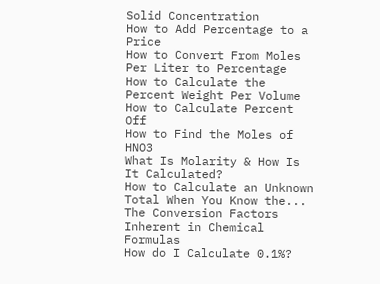Solid Concentration
How to Add Percentage to a Price
How to Convert From Moles Per Liter to Percentage
How to Calculate the Percent Weight Per Volume
How to Calculate Percent Off
How to Find the Moles of HNO3
What Is Molarity & How Is It Calculated?
How to Calculate an Unknown Total When You Know the...
The Conversion Factors Inherent in Chemical Formulas
How do I Calculate 0.1%?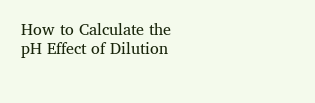How to Calculate the pH Effect of Dilution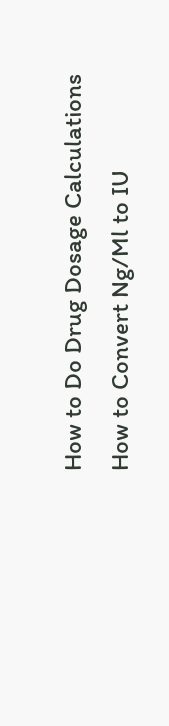How to Do Drug Dosage Calculations
How to Convert Ng/Ml to IU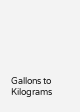Gallons to Kilograms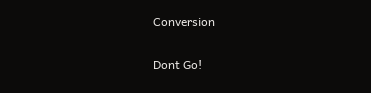Conversion

Dont Go!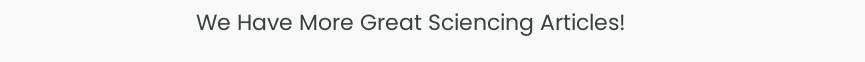We Have More Great Sciencing Articles!